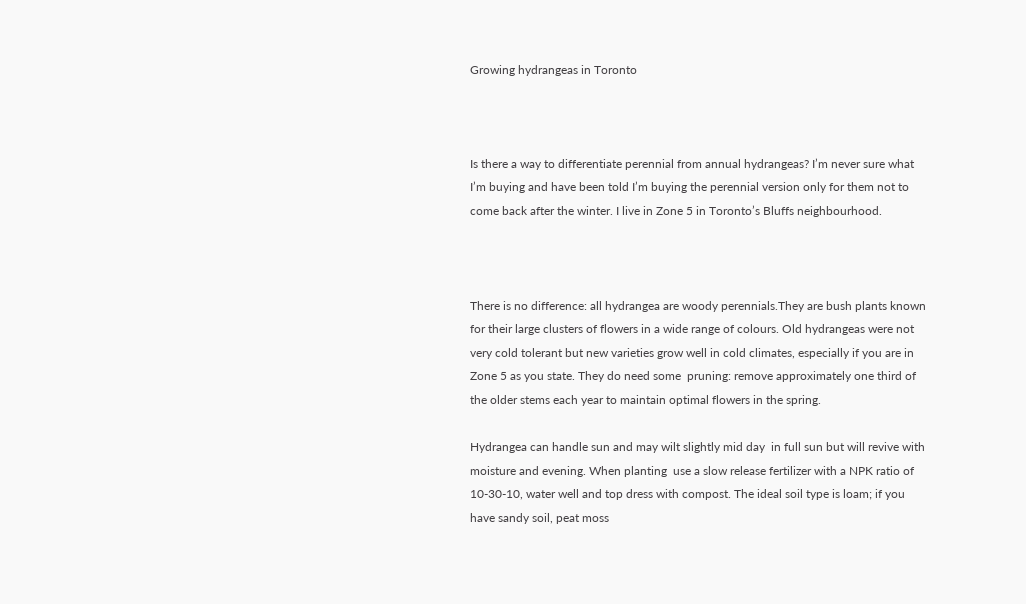Growing hydrangeas in Toronto



Is there a way to differentiate perennial from annual hydrangeas? I’m never sure what I’m buying and have been told I’m buying the perennial version only for them not to come back after the winter. I live in Zone 5 in Toronto’s Bluffs neighbourhood.



There is no difference: all hydrangea are woody perennials.They are bush plants known for their large clusters of flowers in a wide range of colours. Old hydrangeas were not very cold tolerant but new varieties grow well in cold climates, especially if you are in Zone 5 as you state. They do need some  pruning: remove approximately one third of the older stems each year to maintain optimal flowers in the spring.

Hydrangea can handle sun and may wilt slightly mid day  in full sun but will revive with moisture and evening. When planting  use a slow release fertilizer with a NPK ratio of 10-30-10, water well and top dress with compost. The ideal soil type is loam; if you have sandy soil, peat moss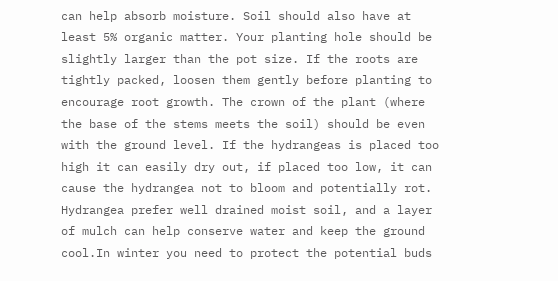can help absorb moisture. Soil should also have at least 5% organic matter. Your planting hole should be slightly larger than the pot size. If the roots are tightly packed, loosen them gently before planting to encourage root growth. The crown of the plant (where the base of the stems meets the soil) should be even with the ground level. If the hydrangeas is placed too high it can easily dry out, if placed too low, it can cause the hydrangea not to bloom and potentially rot. Hydrangea prefer well drained moist soil, and a layer of mulch can help conserve water and keep the ground cool.In winter you need to protect the potential buds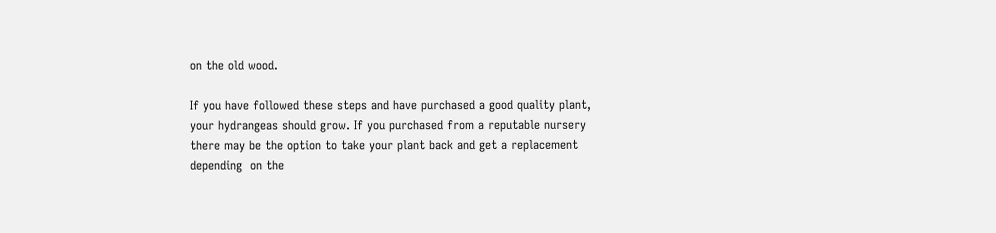on the old wood.

If you have followed these steps and have purchased a good quality plant, your hydrangeas should grow. If you purchased from a reputable nursery there may be the option to take your plant back and get a replacement depending  on the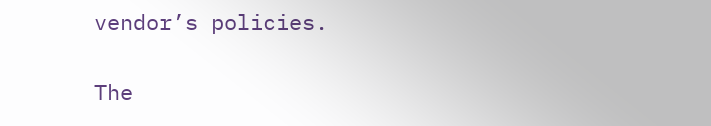vendor’s policies.

The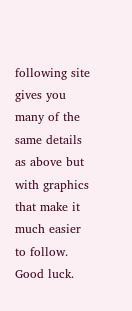following site gives you many of the same details as above but with graphics that make it much easier to follow. Good luck.